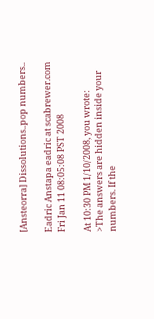[Ansteorra] Dissolutions..pop numbers..

Eadric Anstapa eadric at scabrewer.com
Fri Jan 11 08:05:08 PST 2008

At 10:30 PM 1/10/2008, you wrote:
>The answers are hidden inside your numbers. If the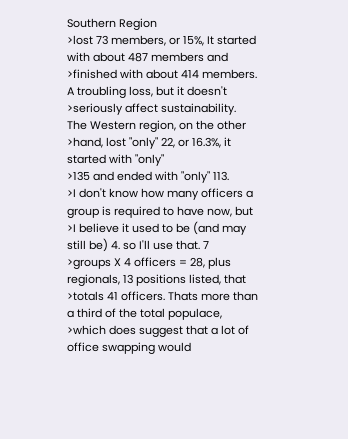Southern Region
>lost 73 members, or 15%, It started with about 487 members and
>finished with about 414 members. A troubling loss, but it doesn't
>seriously affect sustainability. The Western region, on the other
>hand, lost "only" 22, or 16.3%, it started with "only"
>135 and ended with "only" 113.
>I don't know how many officers a group is required to have now, but
>I believe it used to be (and may still be) 4. so I'll use that. 7
>groups X 4 officers = 28, plus regionals, 13 positions listed, that
>totals 41 officers. Thats more than a third of the total populace,
>which does suggest that a lot of office swapping would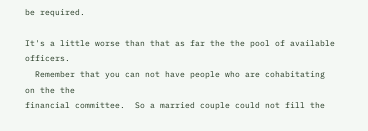be required.

It's a little worse than that as far the the pool of available officers.
  Remember that you can not have people who are cohabitating on the the
financial committee.  So a married couple could not fill the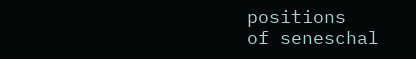positions
of seneschal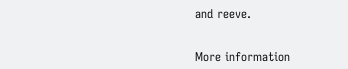and reeve.


More information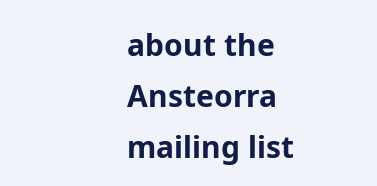about the Ansteorra mailing list